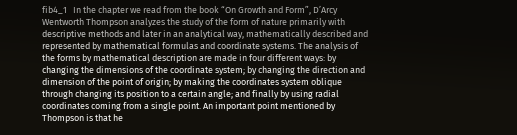fib4_1   In the chapter we read from the book “On Growth and Form”, D’Arcy Wentworth Thompson analyzes the study of the form of nature primarily with descriptive methods and later in an analytical way, mathematically described and represented by mathematical formulas and coordinate systems. The analysis of the forms by mathematical description are made in four different ways: by changing the dimensions of the coordinate system; by changing the direction and dimension of the point of origin; by making the coordinates system oblique through changing its position to a certain angle; and finally by using radial coordinates coming from a single point. An important point mentioned by Thompson is that he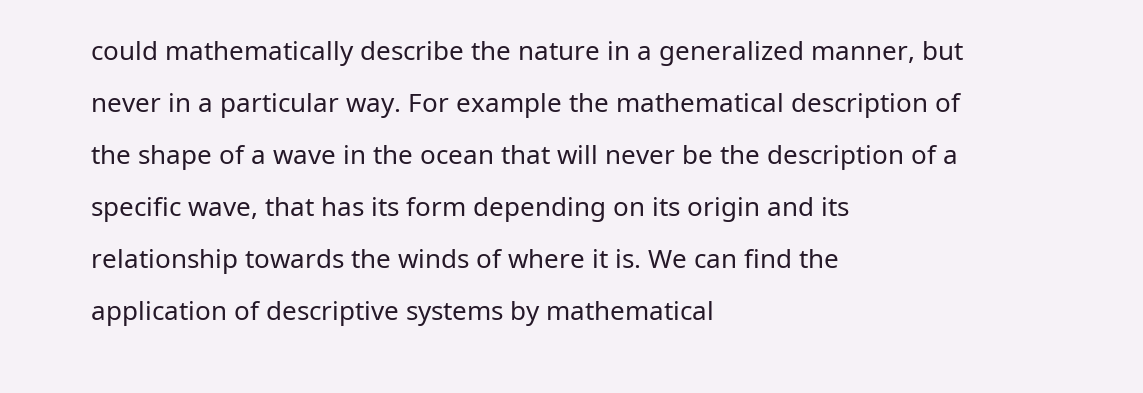could mathematically describe the nature in a generalized manner, but never in a particular way. For example the mathematical description of the shape of a wave in the ocean that will never be the description of a specific wave, that has its form depending on its origin and its relationship towards the winds of where it is. We can find the application of descriptive systems by mathematical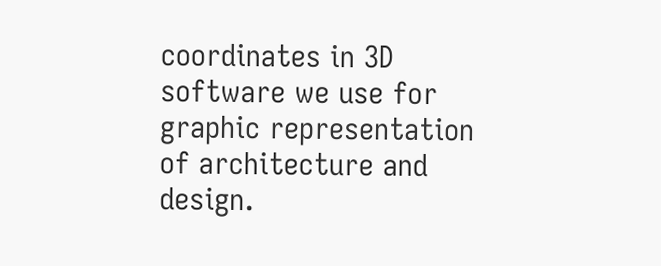coordinates in 3D software we use for graphic representation of architecture and design.